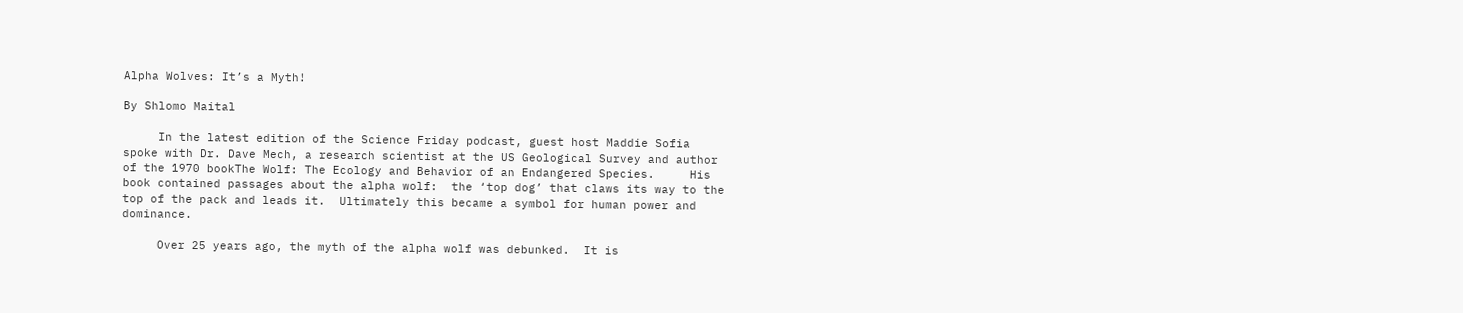Alpha Wolves: It’s a Myth!

By Shlomo Maital

     In the latest edition of the Science Friday podcast, guest host Maddie Sofia spoke with Dr. Dave Mech, a research scientist at the US Geological Survey and author of the 1970 bookThe Wolf: The Ecology and Behavior of an Endangered Species.     His book contained passages about the alpha wolf:  the ‘top dog’ that claws its way to the top of the pack and leads it.  Ultimately this became a symbol for human power and dominance.

     Over 25 years ago, the myth of the alpha wolf was debunked.  It is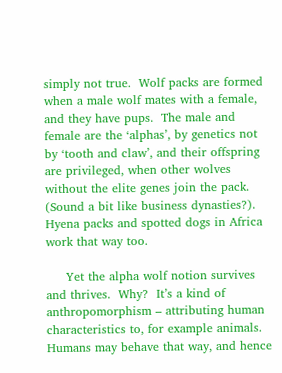simply not true.  Wolf packs are formed when a male wolf mates with a female, and they have pups.  The male and female are the ‘alphas’, by genetics not by ‘tooth and claw’, and their offspring are privileged, when other wolves without the elite genes join the pack.  (Sound a bit like business dynasties?).  Hyena packs and spotted dogs in Africa work that way too.

     Yet the alpha wolf notion survives and thrives.  Why?  It’s a kind of anthropomorphism – attributing human characteristics to, for example animals.  Humans may behave that way, and hence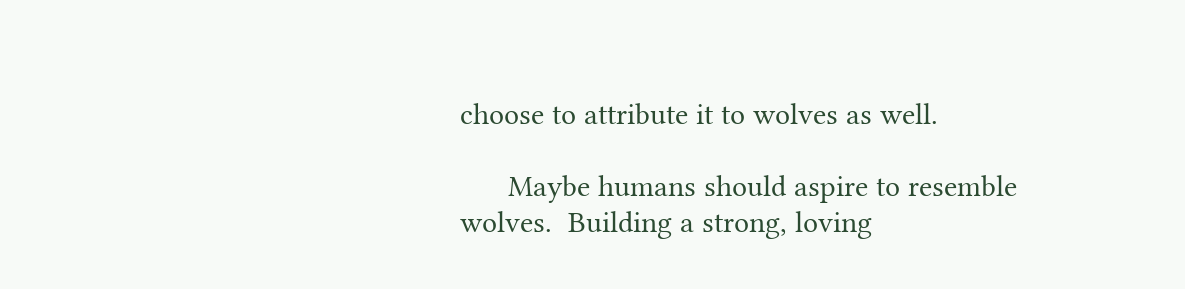choose to attribute it to wolves as well.

      Maybe humans should aspire to resemble wolves.  Building a strong, loving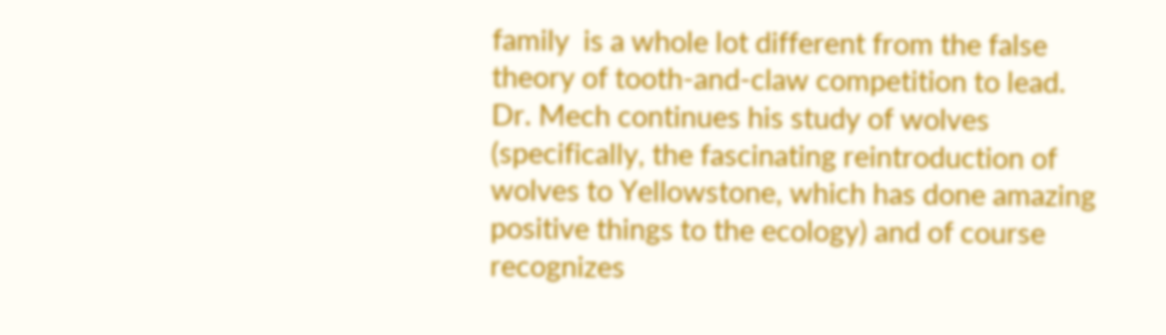family  is a whole lot different from the false theory of tooth-and-claw competition to lead.    Dr. Mech continues his study of wolves (specifically, the fascinating reintroduction of wolves to Yellowstone, which has done amazing positive things to the ecology) and of course recognizes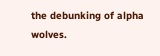the debunking of alpha wolves.